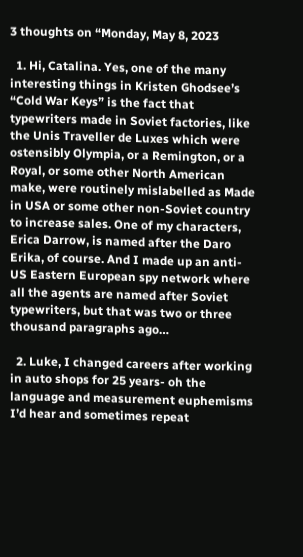3 thoughts on “Monday, May 8, 2023

  1. Hi, Catalina. Yes, one of the many interesting things in Kristen Ghodsee’s “Cold War Keys” is the fact that typewriters made in Soviet factories, like the Unis Traveller de Luxes which were ostensibly Olympia, or a Remington, or a Royal, or some other North American make, were routinely mislabelled as Made in USA or some other non-Soviet country to increase sales. One of my characters, Erica Darrow, is named after the Daro Erika, of course. And I made up an anti-US Eastern European spy network where all the agents are named after Soviet typewriters, but that was two or three thousand paragraphs ago…

  2. Luke, I changed careers after working in auto shops for 25 years- oh the language and measurement euphemisms I’d hear and sometimes repeat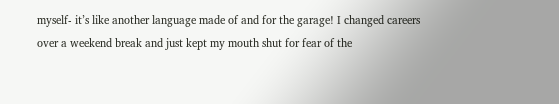myself- it’s like another language made of and for the garage! I changed careers over a weekend break and just kept my mouth shut for fear of the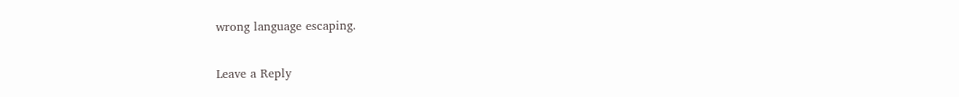wrong language escaping.

Leave a Reply